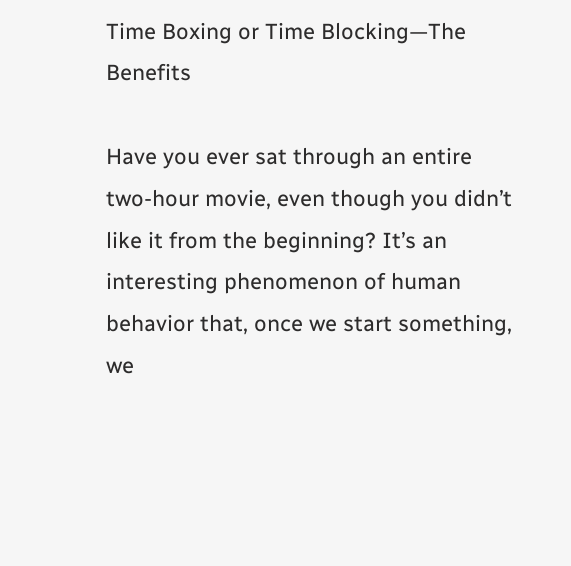Time Boxing or Time Blocking—The Benefits

Have you ever sat through an entire two-hour movie, even though you didn’t like it from the beginning? It’s an interesting phenomenon of human behavior that, once we start something, we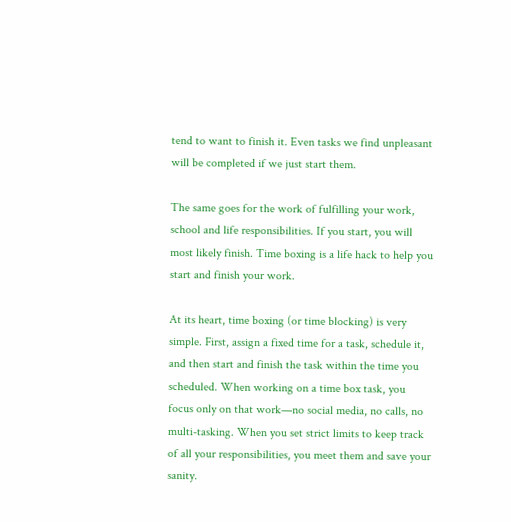tend to want to finish it. Even tasks we find unpleasant will be completed if we just start them.

The same goes for the work of fulfilling your work, school and life responsibilities. If you start, you will most likely finish. Time boxing is a life hack to help you start and finish your work.

At its heart, time boxing (or time blocking) is very simple. First, assign a fixed time for a task, schedule it, and then start and finish the task within the time you scheduled. When working on a time box task, you focus only on that work—no social media, no calls, no multi-tasking. When you set strict limits to keep track of all your responsibilities, you meet them and save your sanity.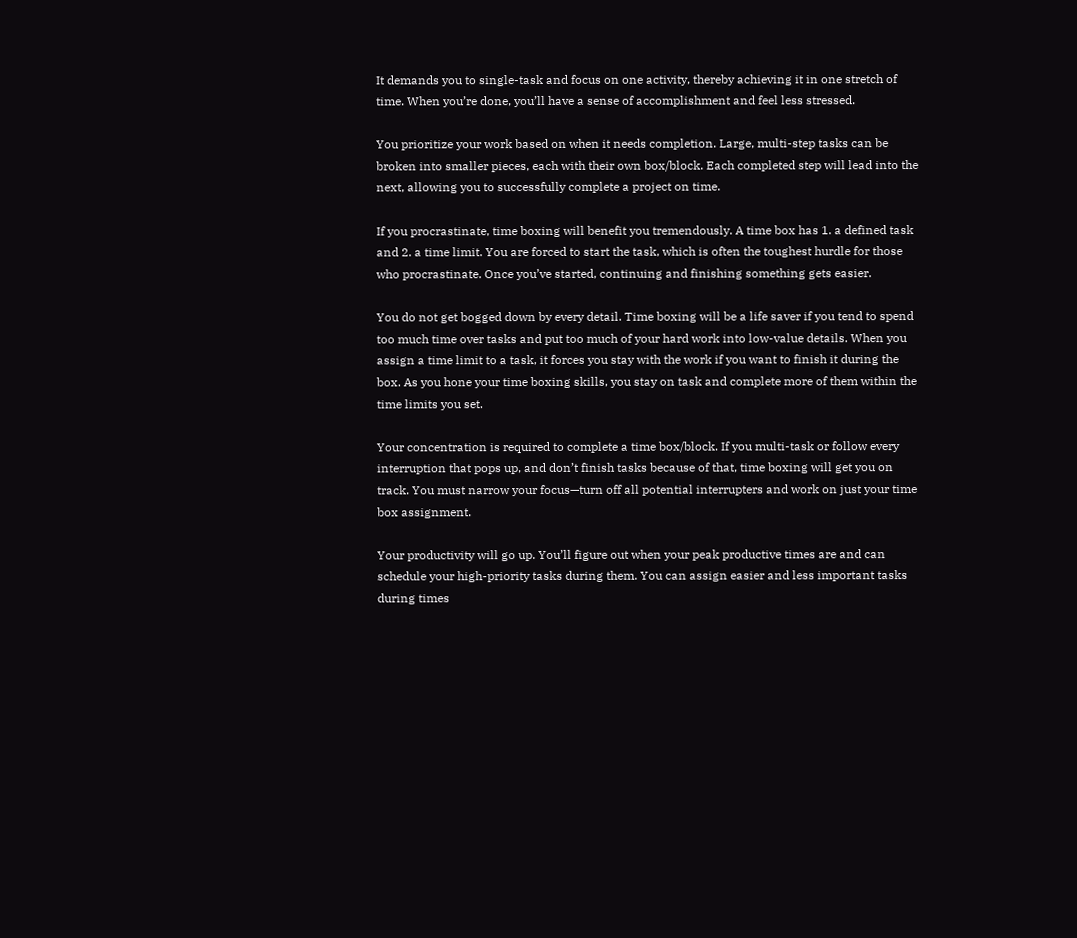It demands you to single-task and focus on one activity, thereby achieving it in one stretch of time. When you’re done, you’ll have a sense of accomplishment and feel less stressed.

You prioritize your work based on when it needs completion. Large, multi-step tasks can be broken into smaller pieces, each with their own box/block. Each completed step will lead into the next, allowing you to successfully complete a project on time.

If you procrastinate, time boxing will benefit you tremendously. A time box has 1. a defined task and 2. a time limit. You are forced to start the task, which is often the toughest hurdle for those who procrastinate. Once you’ve started, continuing and finishing something gets easier.

You do not get bogged down by every detail. Time boxing will be a life saver if you tend to spend too much time over tasks and put too much of your hard work into low-value details. When you assign a time limit to a task, it forces you stay with the work if you want to finish it during the box. As you hone your time boxing skills, you stay on task and complete more of them within the time limits you set.

Your concentration is required to complete a time box/block. If you multi-task or follow every interruption that pops up, and don’t finish tasks because of that, time boxing will get you on track. You must narrow your focus—turn off all potential interrupters and work on just your time box assignment.

Your productivity will go up. You’ll figure out when your peak productive times are and can schedule your high-priority tasks during them. You can assign easier and less important tasks during times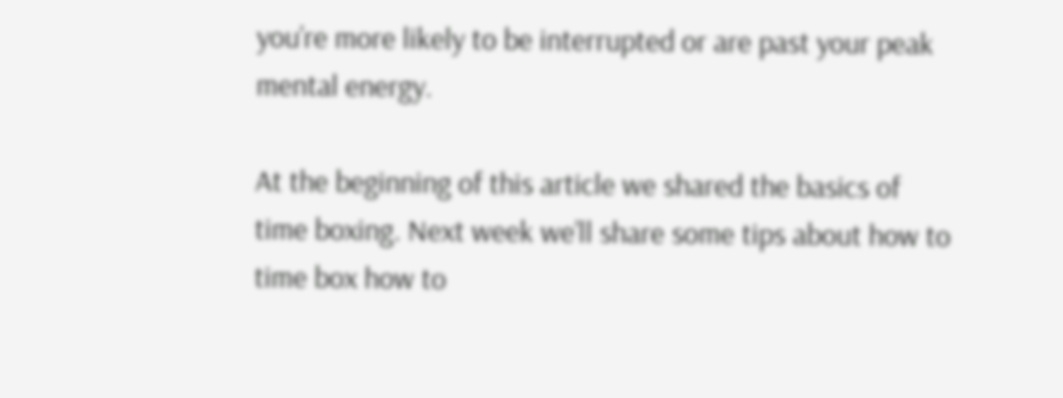you’re more likely to be interrupted or are past your peak mental energy.

At the beginning of this article we shared the basics of time boxing. Next week we’ll share some tips about how to time box how to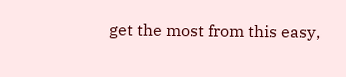get the most from this easy,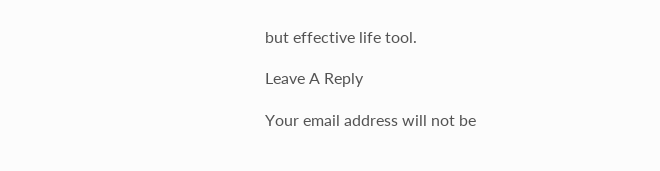but effective life tool.

Leave A Reply

Your email address will not be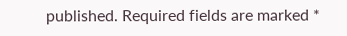published. Required fields are marked *